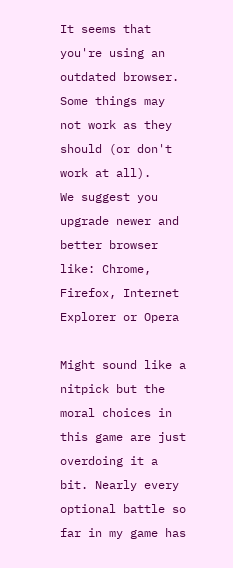It seems that you're using an outdated browser. Some things may not work as they should (or don't work at all).
We suggest you upgrade newer and better browser like: Chrome, Firefox, Internet Explorer or Opera

Might sound like a nitpick but the moral choices in this game are just overdoing it a bit. Nearly every optional battle so far in my game has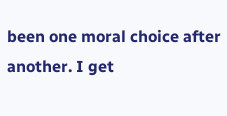been one moral choice after another. I get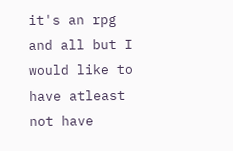it's an rpg and all but I would like to have atleast not have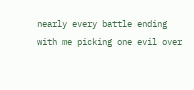nearly every battle ending with me picking one evil over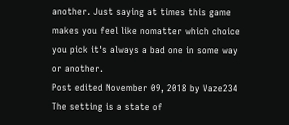another. Just saying at times this game makes you feel like nomatter which choice you pick it's always a bad one in some way or another.
Post edited November 09, 2018 by Vaze234
The setting is a state of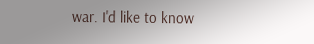war. I'd like to know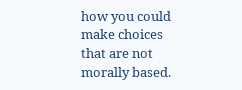how you could make choices that are not morally based.